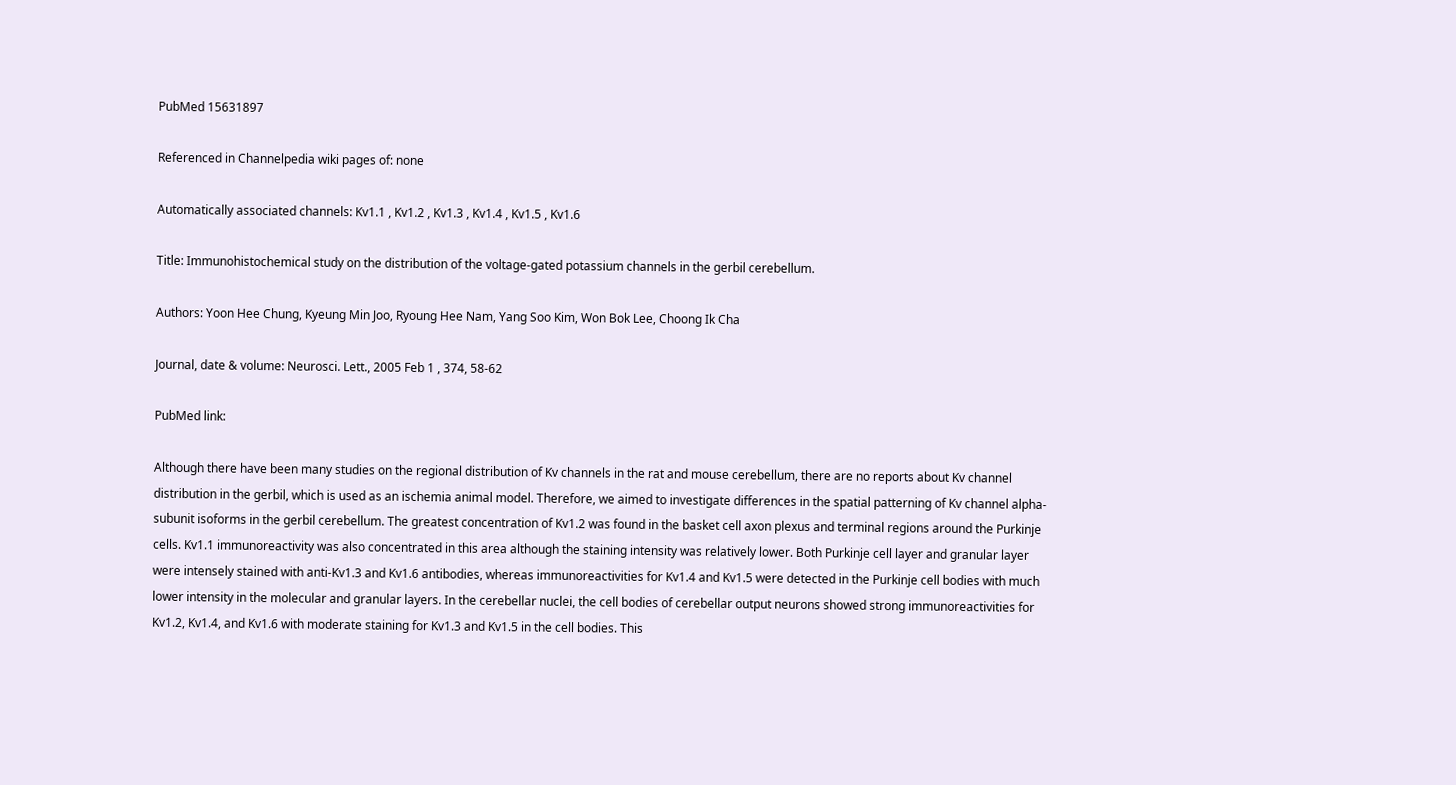PubMed 15631897

Referenced in Channelpedia wiki pages of: none

Automatically associated channels: Kv1.1 , Kv1.2 , Kv1.3 , Kv1.4 , Kv1.5 , Kv1.6

Title: Immunohistochemical study on the distribution of the voltage-gated potassium channels in the gerbil cerebellum.

Authors: Yoon Hee Chung, Kyeung Min Joo, Ryoung Hee Nam, Yang Soo Kim, Won Bok Lee, Choong Ik Cha

Journal, date & volume: Neurosci. Lett., 2005 Feb 1 , 374, 58-62

PubMed link:

Although there have been many studies on the regional distribution of Kv channels in the rat and mouse cerebellum, there are no reports about Kv channel distribution in the gerbil, which is used as an ischemia animal model. Therefore, we aimed to investigate differences in the spatial patterning of Kv channel alpha-subunit isoforms in the gerbil cerebellum. The greatest concentration of Kv1.2 was found in the basket cell axon plexus and terminal regions around the Purkinje cells. Kv1.1 immunoreactivity was also concentrated in this area although the staining intensity was relatively lower. Both Purkinje cell layer and granular layer were intensely stained with anti-Kv1.3 and Kv1.6 antibodies, whereas immunoreactivities for Kv1.4 and Kv1.5 were detected in the Purkinje cell bodies with much lower intensity in the molecular and granular layers. In the cerebellar nuclei, the cell bodies of cerebellar output neurons showed strong immunoreactivities for Kv1.2, Kv1.4, and Kv1.6 with moderate staining for Kv1.3 and Kv1.5 in the cell bodies. This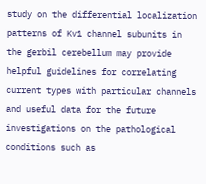study on the differential localization patterns of Kv1 channel subunits in the gerbil cerebellum may provide helpful guidelines for correlating current types with particular channels and useful data for the future investigations on the pathological conditions such as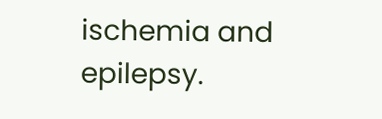ischemia and epilepsy.